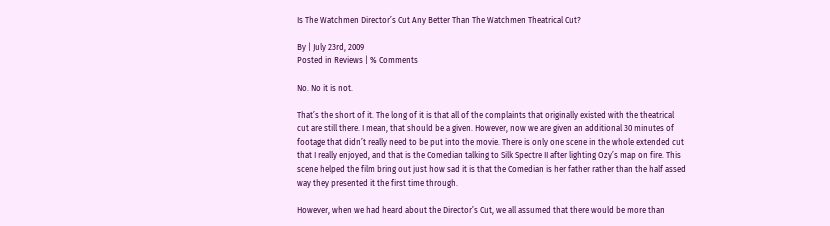Is The Watchmen Director’s Cut Any Better Than The Watchmen Theatrical Cut?

By | July 23rd, 2009
Posted in Reviews | % Comments

No. No it is not.

That’s the short of it. The long of it is that all of the complaints that originally existed with the theatrical cut are still there. I mean, that should be a given. However, now we are given an additional 30 minutes of footage that didn’t really need to be put into the movie. There is only one scene in the whole extended cut that I really enjoyed, and that is the Comedian talking to Silk Spectre II after lighting Ozy’s map on fire. This scene helped the film bring out just how sad it is that the Comedian is her father rather than the half assed way they presented it the first time through.

However, when we had heard about the Director’s Cut, we all assumed that there would be more than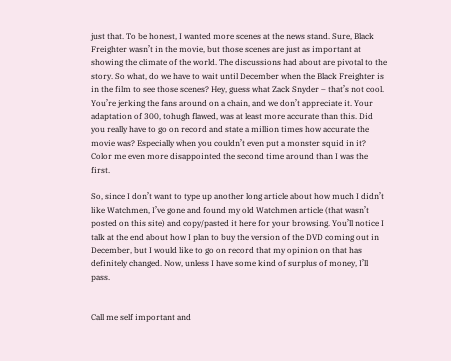just that. To be honest, I wanted more scenes at the news stand. Sure, Black Freighter wasn’t in the movie, but those scenes are just as important at showing the climate of the world. The discussions had about are pivotal to the story. So what, do we have to wait until December when the Black Freighter is in the film to see those scenes? Hey, guess what Zack Snyder – that’s not cool. You’re jerking the fans around on a chain, and we don’t appreciate it. Your adaptation of 300, tohugh flawed, was at least more accurate than this. Did you really have to go on record and state a million times how accurate the movie was? Especially when you couldn’t even put a monster squid in it? Color me even more disappointed the second time around than I was the first.

So, since I don’t want to type up another long article about how much I didn’t like Watchmen, I’ve gone and found my old Watchmen article (that wasn’t posted on this site) and copy/pasted it here for your browsing. You’ll notice I talk at the end about how I plan to buy the version of the DVD coming out in December, but I would like to go on record that my opinion on that has definitely changed. Now, unless I have some kind of surplus of money, I’ll pass.


Call me self important and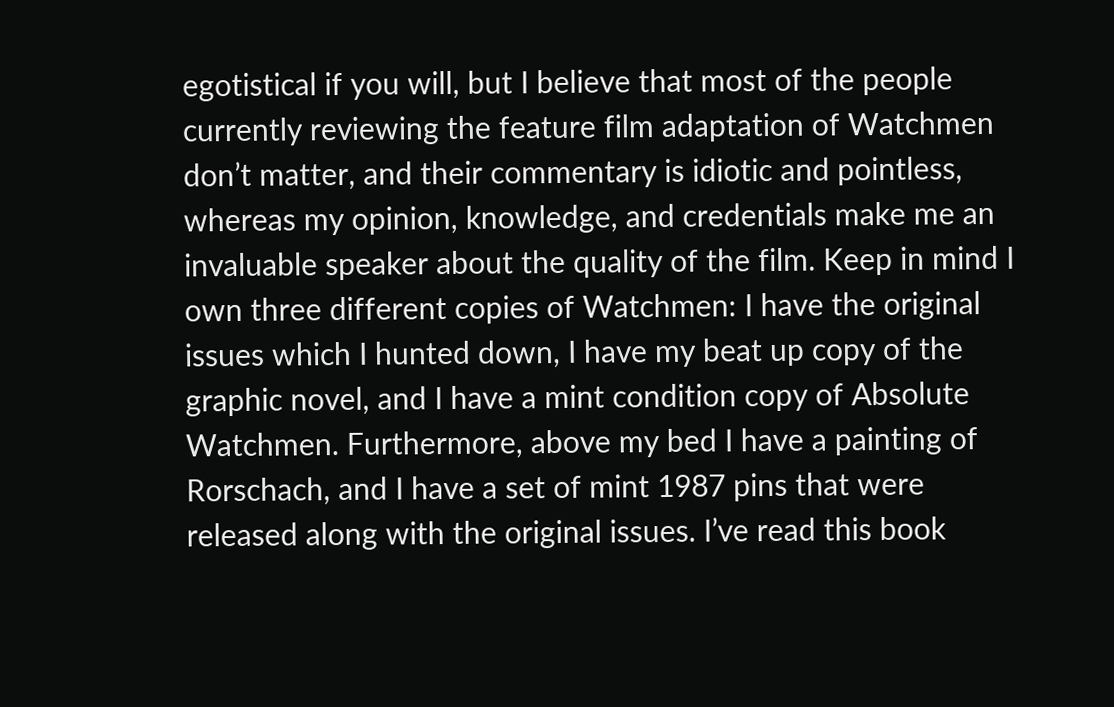egotistical if you will, but I believe that most of the people currently reviewing the feature film adaptation of Watchmen don’t matter, and their commentary is idiotic and pointless, whereas my opinion, knowledge, and credentials make me an invaluable speaker about the quality of the film. Keep in mind I own three different copies of Watchmen: I have the original issues which I hunted down, I have my beat up copy of the graphic novel, and I have a mint condition copy of Absolute Watchmen. Furthermore, above my bed I have a painting of Rorschach, and I have a set of mint 1987 pins that were released along with the original issues. I’ve read this book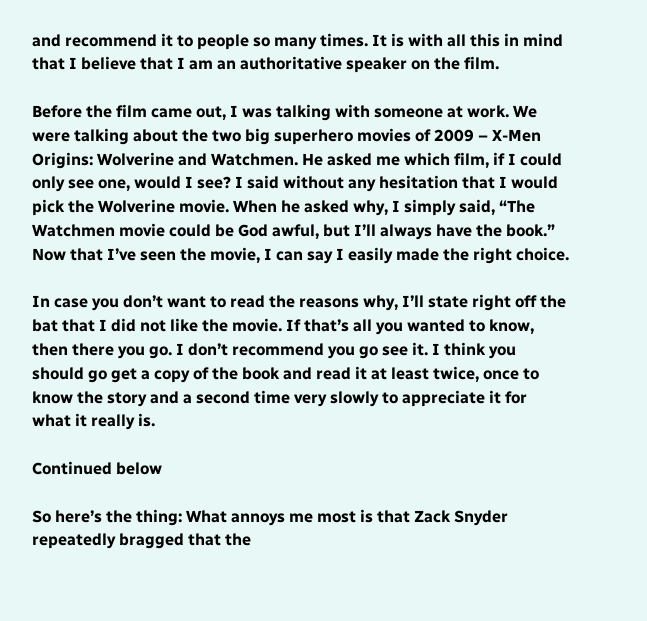and recommend it to people so many times. It is with all this in mind that I believe that I am an authoritative speaker on the film.

Before the film came out, I was talking with someone at work. We were talking about the two big superhero movies of 2009 – X-Men Origins: Wolverine and Watchmen. He asked me which film, if I could only see one, would I see? I said without any hesitation that I would pick the Wolverine movie. When he asked why, I simply said, “The Watchmen movie could be God awful, but I’ll always have the book.” Now that I’ve seen the movie, I can say I easily made the right choice.

In case you don’t want to read the reasons why, I’ll state right off the bat that I did not like the movie. If that’s all you wanted to know, then there you go. I don’t recommend you go see it. I think you should go get a copy of the book and read it at least twice, once to know the story and a second time very slowly to appreciate it for what it really is.

Continued below

So here’s the thing: What annoys me most is that Zack Snyder repeatedly bragged that the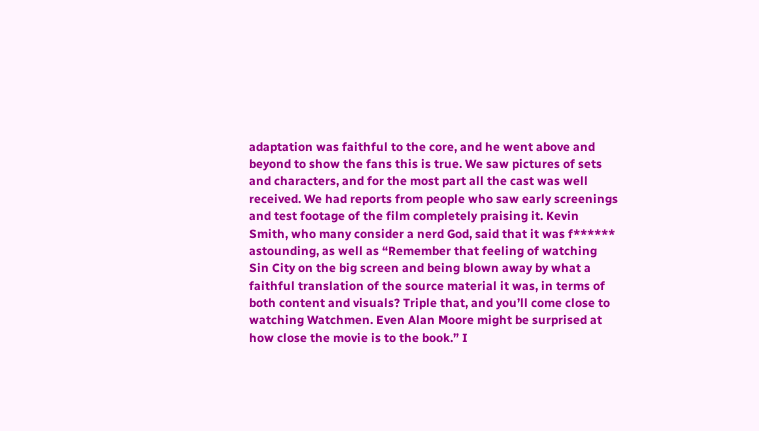adaptation was faithful to the core, and he went above and beyond to show the fans this is true. We saw pictures of sets and characters, and for the most part all the cast was well received. We had reports from people who saw early screenings and test footage of the film completely praising it. Kevin Smith, who many consider a nerd God, said that it was f****** astounding, as well as “Remember that feeling of watching Sin City on the big screen and being blown away by what a faithful translation of the source material it was, in terms of both content and visuals? Triple that, and you’ll come close to watching Watchmen. Even Alan Moore might be surprised at how close the movie is to the book.” I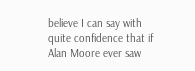believe I can say with quite confidence that if Alan Moore ever saw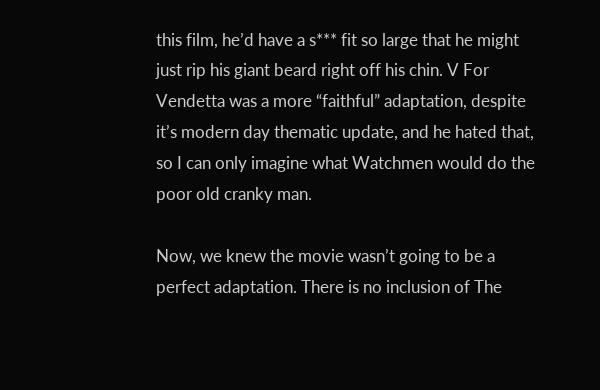this film, he’d have a s*** fit so large that he might just rip his giant beard right off his chin. V For Vendetta was a more “faithful” adaptation, despite it’s modern day thematic update, and he hated that, so I can only imagine what Watchmen would do the poor old cranky man.

Now, we knew the movie wasn’t going to be a perfect adaptation. There is no inclusion of The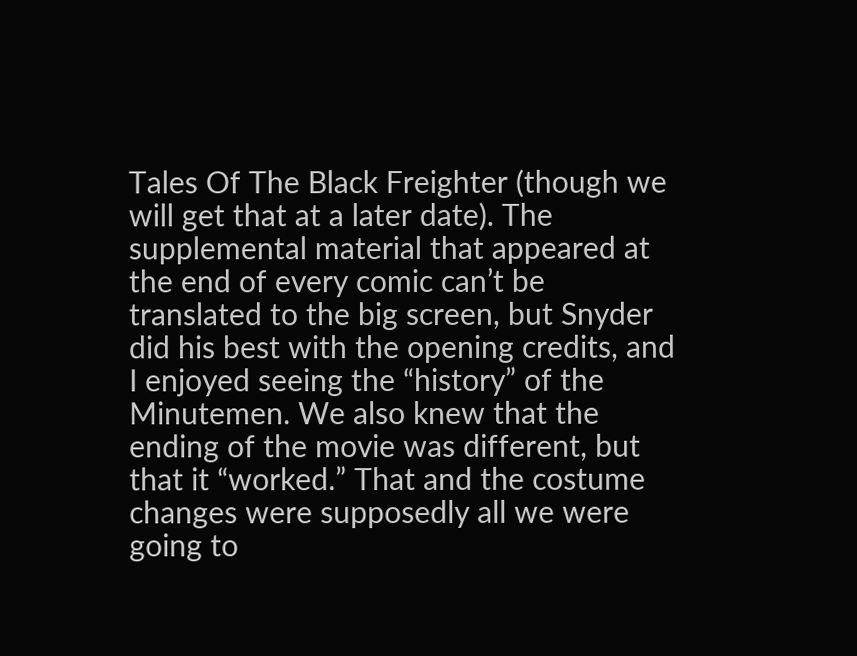Tales Of The Black Freighter (though we will get that at a later date). The supplemental material that appeared at the end of every comic can’t be translated to the big screen, but Snyder did his best with the opening credits, and I enjoyed seeing the “history” of the Minutemen. We also knew that the ending of the movie was different, but that it “worked.” That and the costume changes were supposedly all we were going to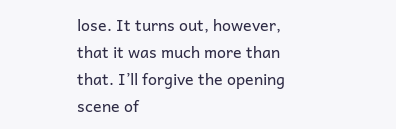lose. It turns out, however, that it was much more than that. I’ll forgive the opening scene of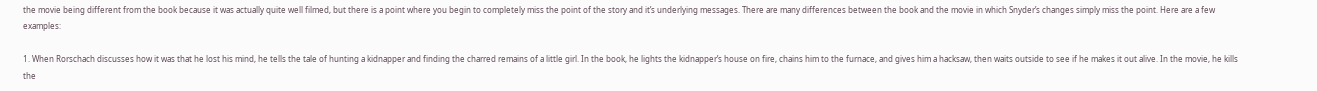the movie being different from the book because it was actually quite well filmed, but there is a point where you begin to completely miss the point of the story and it’s underlying messages. There are many differences between the book and the movie in which Snyder’s changes simply miss the point. Here are a few examples:

1. When Rorschach discusses how it was that he lost his mind, he tells the tale of hunting a kidnapper and finding the charred remains of a little girl. In the book, he lights the kidnapper’s house on fire, chains him to the furnace, and gives him a hacksaw, then waits outside to see if he makes it out alive. In the movie, he kills the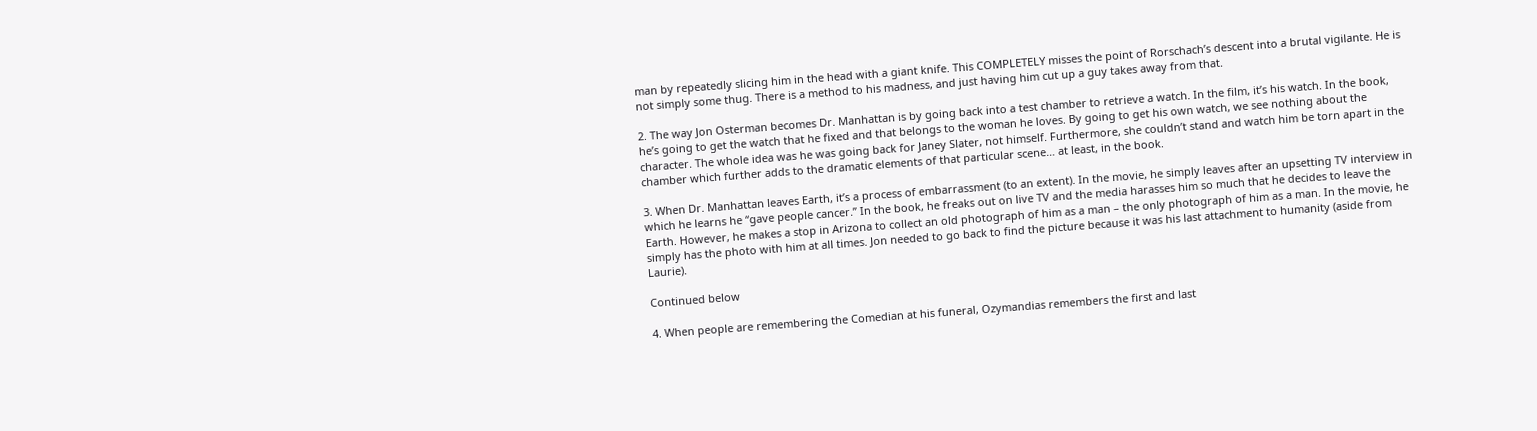man by repeatedly slicing him in the head with a giant knife. This COMPLETELY misses the point of Rorschach’s descent into a brutal vigilante. He is not simply some thug. There is a method to his madness, and just having him cut up a guy takes away from that.

2. The way Jon Osterman becomes Dr. Manhattan is by going back into a test chamber to retrieve a watch. In the film, it’s his watch. In the book, he’s going to get the watch that he fixed and that belongs to the woman he loves. By going to get his own watch, we see nothing about the character. The whole idea was he was going back for Janey Slater, not himself. Furthermore, she couldn’t stand and watch him be torn apart in the chamber which further adds to the dramatic elements of that particular scene… at least, in the book.

3. When Dr. Manhattan leaves Earth, it’s a process of embarrassment (to an extent). In the movie, he simply leaves after an upsetting TV interview in which he learns he “gave people cancer.” In the book, he freaks out on live TV and the media harasses him so much that he decides to leave the Earth. However, he makes a stop in Arizona to collect an old photograph of him as a man – the only photograph of him as a man. In the movie, he simply has the photo with him at all times. Jon needed to go back to find the picture because it was his last attachment to humanity (aside from Laurie).

Continued below

4. When people are remembering the Comedian at his funeral, Ozymandias remembers the first and last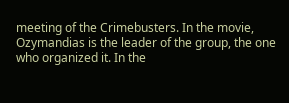meeting of the Crimebusters. In the movie, Ozymandias is the leader of the group, the one who organized it. In the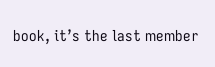book, it’s the last member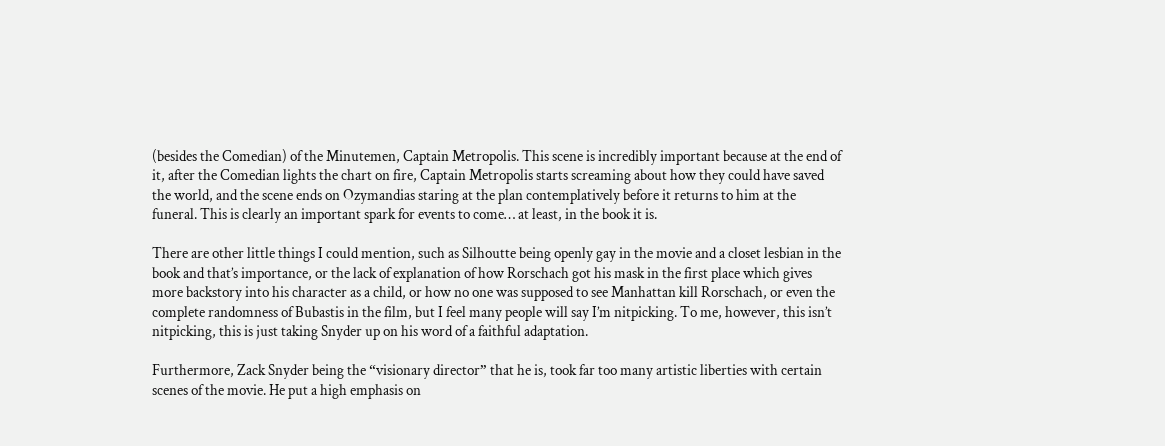(besides the Comedian) of the Minutemen, Captain Metropolis. This scene is incredibly important because at the end of it, after the Comedian lights the chart on fire, Captain Metropolis starts screaming about how they could have saved the world, and the scene ends on Ozymandias staring at the plan contemplatively before it returns to him at the funeral. This is clearly an important spark for events to come… at least, in the book it is.

There are other little things I could mention, such as Silhoutte being openly gay in the movie and a closet lesbian in the book and that’s importance, or the lack of explanation of how Rorschach got his mask in the first place which gives more backstory into his character as a child, or how no one was supposed to see Manhattan kill Rorschach, or even the complete randomness of Bubastis in the film, but I feel many people will say I’m nitpicking. To me, however, this isn’t nitpicking, this is just taking Snyder up on his word of a faithful adaptation.

Furthermore, Zack Snyder being the “visionary director” that he is, took far too many artistic liberties with certain scenes of the movie. He put a high emphasis on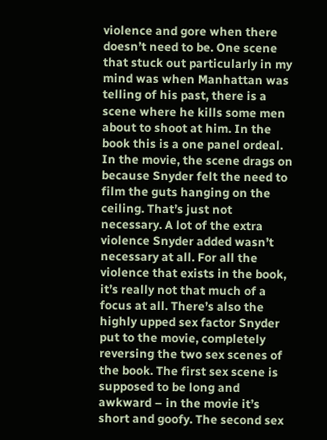violence and gore when there doesn’t need to be. One scene that stuck out particularly in my mind was when Manhattan was telling of his past, there is a scene where he kills some men about to shoot at him. In the book this is a one panel ordeal. In the movie, the scene drags on because Snyder felt the need to film the guts hanging on the ceiling. That’s just not necessary. A lot of the extra violence Snyder added wasn’t necessary at all. For all the violence that exists in the book, it’s really not that much of a focus at all. There’s also the highly upped sex factor Snyder put to the movie, completely reversing the two sex scenes of the book. The first sex scene is supposed to be long and awkward – in the movie it’s short and goofy. The second sex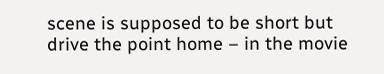scene is supposed to be short but drive the point home – in the movie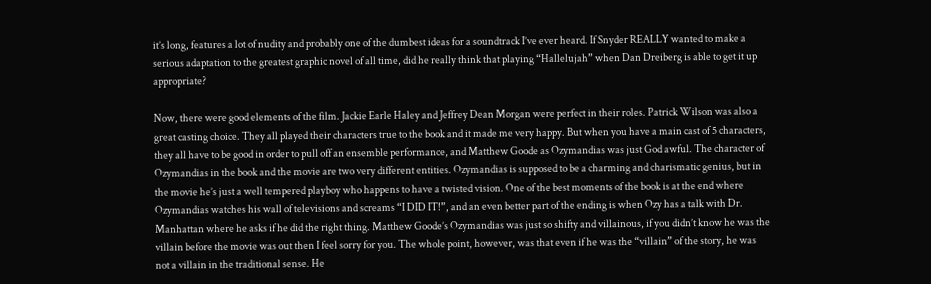it’s long, features a lot of nudity and probably one of the dumbest ideas for a soundtrack I’ve ever heard. If Snyder REALLY wanted to make a serious adaptation to the greatest graphic novel of all time, did he really think that playing “Hallelujah” when Dan Dreiberg is able to get it up appropriate?

Now, there were good elements of the film. Jackie Earle Haley and Jeffrey Dean Morgan were perfect in their roles. Patrick Wilson was also a great casting choice. They all played their characters true to the book and it made me very happy. But when you have a main cast of 5 characters, they all have to be good in order to pull off an ensemble performance, and Matthew Goode as Ozymandias was just God awful. The character of Ozymandias in the book and the movie are two very different entities. Ozymandias is supposed to be a charming and charismatic genius, but in the movie he’s just a well tempered playboy who happens to have a twisted vision. One of the best moments of the book is at the end where Ozymandias watches his wall of televisions and screams “I DID IT!”, and an even better part of the ending is when Ozy has a talk with Dr. Manhattan where he asks if he did the right thing. Matthew Goode’s Ozymandias was just so shifty and villainous, if you didn’t know he was the villain before the movie was out then I feel sorry for you. The whole point, however, was that even if he was the “villain” of the story, he was not a villain in the traditional sense. He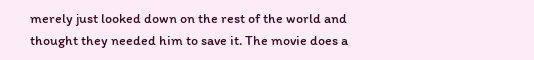merely just looked down on the rest of the world and thought they needed him to save it. The movie does a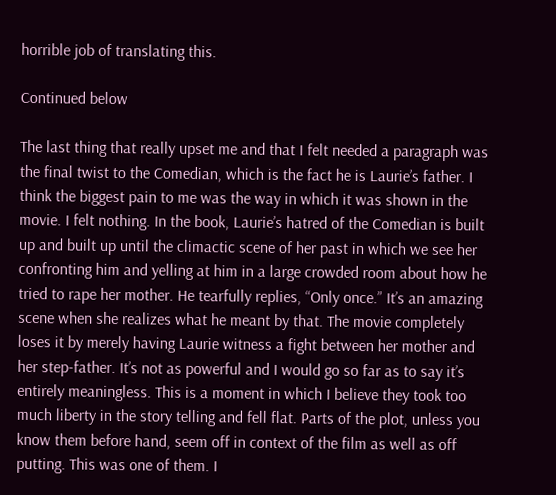horrible job of translating this.

Continued below

The last thing that really upset me and that I felt needed a paragraph was the final twist to the Comedian, which is the fact he is Laurie’s father. I think the biggest pain to me was the way in which it was shown in the movie. I felt nothing. In the book, Laurie’s hatred of the Comedian is built up and built up until the climactic scene of her past in which we see her confronting him and yelling at him in a large crowded room about how he tried to rape her mother. He tearfully replies, “Only once.” It’s an amazing scene when she realizes what he meant by that. The movie completely loses it by merely having Laurie witness a fight between her mother and her step-father. It’s not as powerful and I would go so far as to say it’s entirely meaningless. This is a moment in which I believe they took too much liberty in the story telling and fell flat. Parts of the plot, unless you know them before hand, seem off in context of the film as well as off putting. This was one of them. I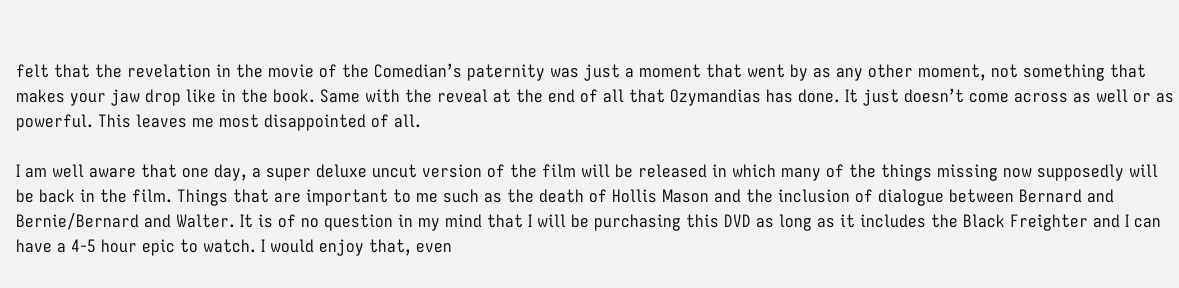felt that the revelation in the movie of the Comedian’s paternity was just a moment that went by as any other moment, not something that makes your jaw drop like in the book. Same with the reveal at the end of all that Ozymandias has done. It just doesn’t come across as well or as powerful. This leaves me most disappointed of all.

I am well aware that one day, a super deluxe uncut version of the film will be released in which many of the things missing now supposedly will be back in the film. Things that are important to me such as the death of Hollis Mason and the inclusion of dialogue between Bernard and Bernie/Bernard and Walter. It is of no question in my mind that I will be purchasing this DVD as long as it includes the Black Freighter and I can have a 4-5 hour epic to watch. I would enjoy that, even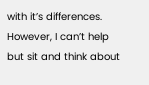with it’s differences. However, I can’t help but sit and think about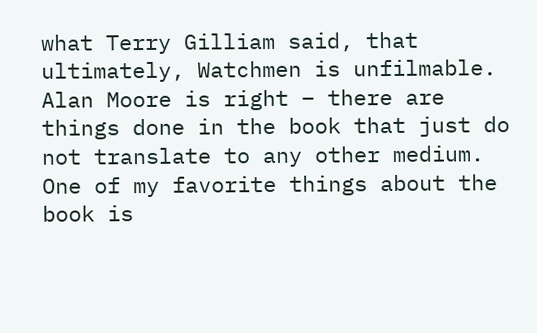what Terry Gilliam said, that ultimately, Watchmen is unfilmable. Alan Moore is right – there are things done in the book that just do not translate to any other medium. One of my favorite things about the book is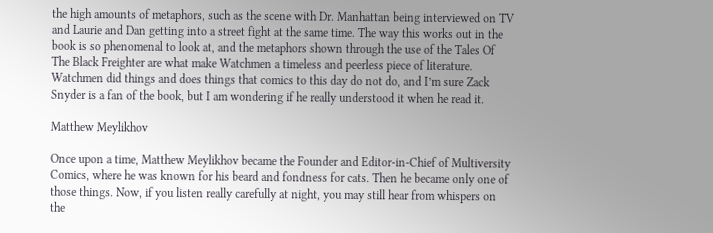the high amounts of metaphors, such as the scene with Dr. Manhattan being interviewed on TV and Laurie and Dan getting into a street fight at the same time. The way this works out in the book is so phenomenal to look at, and the metaphors shown through the use of the Tales Of The Black Freighter are what make Watchmen a timeless and peerless piece of literature. Watchmen did things and does things that comics to this day do not do, and I’m sure Zack Snyder is a fan of the book, but I am wondering if he really understood it when he read it.

Matthew Meylikhov

Once upon a time, Matthew Meylikhov became the Founder and Editor-in-Chief of Multiversity Comics, where he was known for his beard and fondness for cats. Then he became only one of those things. Now, if you listen really carefully at night, you may still hear from whispers on the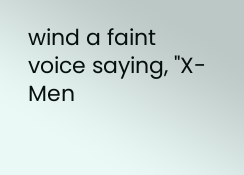wind a faint voice saying, "X-Men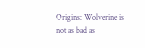Origins: Wolverine is not as bad as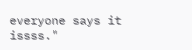everyone says it issss."